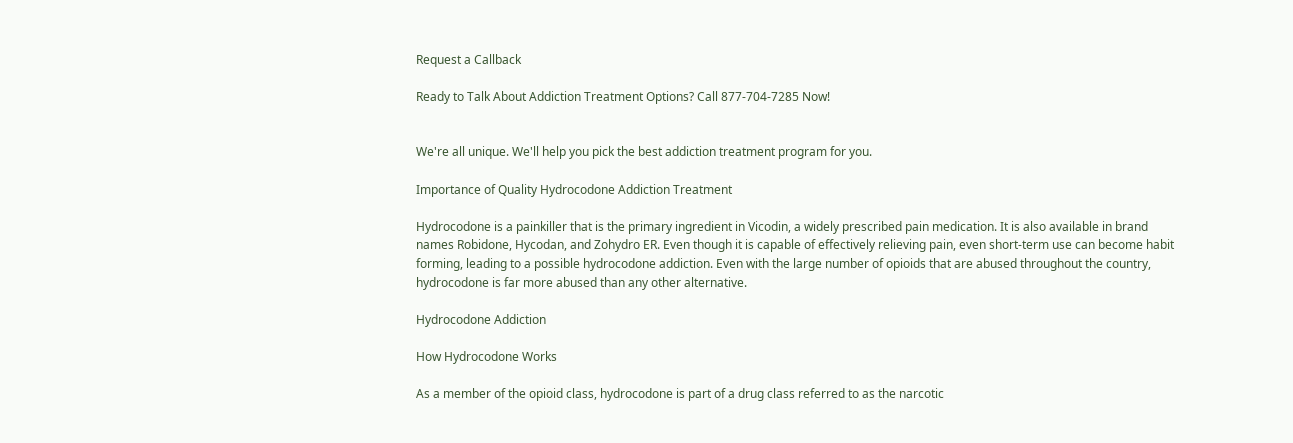Request a Callback

Ready to Talk About Addiction Treatment Options? Call 877-704-7285 Now!


We're all unique. We'll help you pick the best addiction treatment program for you.

Importance of Quality Hydrocodone Addiction Treatment

Hydrocodone is a painkiller that is the primary ingredient in Vicodin, a widely prescribed pain medication. It is also available in brand names Robidone, Hycodan, and Zohydro ER. Even though it is capable of effectively relieving pain, even short-term use can become habit forming, leading to a possible hydrocodone addiction. Even with the large number of opioids that are abused throughout the country, hydrocodone is far more abused than any other alternative.

Hydrocodone Addiction

How Hydrocodone Works

As a member of the opioid class, hydrocodone is part of a drug class referred to as the narcotic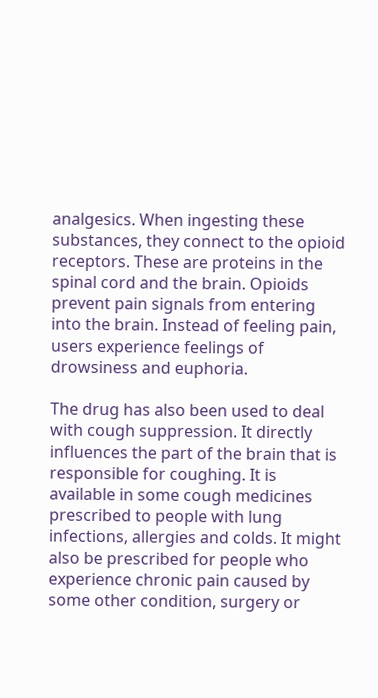analgesics. When ingesting these substances, they connect to the opioid receptors. These are proteins in the spinal cord and the brain. Opioids prevent pain signals from entering into the brain. Instead of feeling pain, users experience feelings of drowsiness and euphoria.

The drug has also been used to deal with cough suppression. It directly influences the part of the brain that is responsible for coughing. It is available in some cough medicines prescribed to people with lung infections, allergies and colds. It might also be prescribed for people who experience chronic pain caused by some other condition, surgery or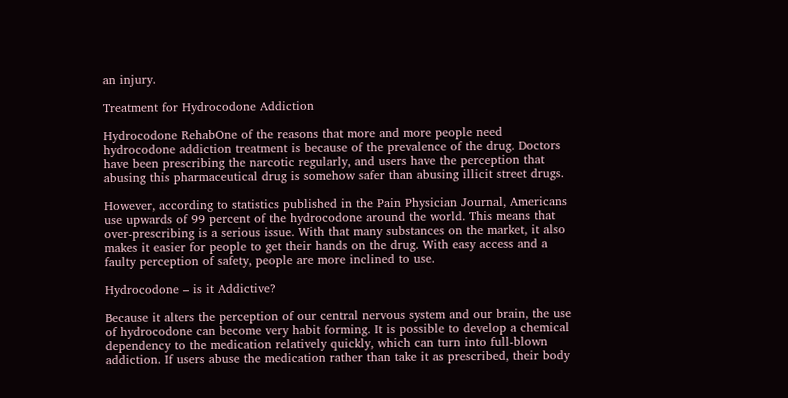an injury.

Treatment for Hydrocodone Addiction

Hydrocodone RehabOne of the reasons that more and more people need hydrocodone addiction treatment is because of the prevalence of the drug. Doctors have been prescribing the narcotic regularly, and users have the perception that abusing this pharmaceutical drug is somehow safer than abusing illicit street drugs.

However, according to statistics published in the Pain Physician Journal, Americans use upwards of 99 percent of the hydrocodone around the world. This means that over-prescribing is a serious issue. With that many substances on the market, it also makes it easier for people to get their hands on the drug. With easy access and a faulty perception of safety, people are more inclined to use.

Hydrocodone – is it Addictive?

Because it alters the perception of our central nervous system and our brain, the use of hydrocodone can become very habit forming. It is possible to develop a chemical dependency to the medication relatively quickly, which can turn into full-blown addiction. If users abuse the medication rather than take it as prescribed, their body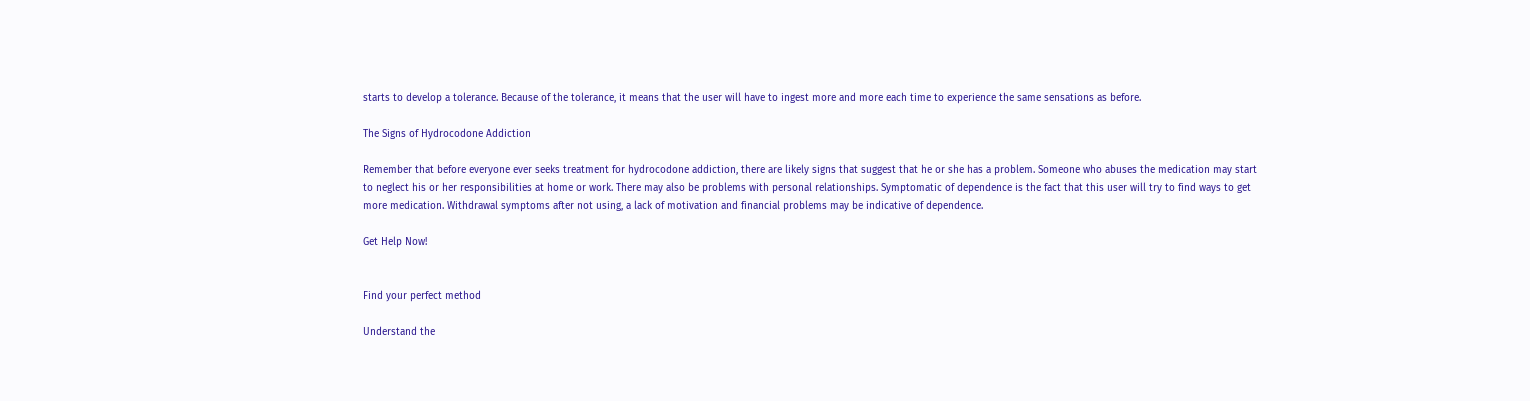starts to develop a tolerance. Because of the tolerance, it means that the user will have to ingest more and more each time to experience the same sensations as before.

The Signs of Hydrocodone Addiction

Remember that before everyone ever seeks treatment for hydrocodone addiction, there are likely signs that suggest that he or she has a problem. Someone who abuses the medication may start to neglect his or her responsibilities at home or work. There may also be problems with personal relationships. Symptomatic of dependence is the fact that this user will try to find ways to get more medication. Withdrawal symptoms after not using, a lack of motivation and financial problems may be indicative of dependence.

Get Help Now!


Find your perfect method

Understand the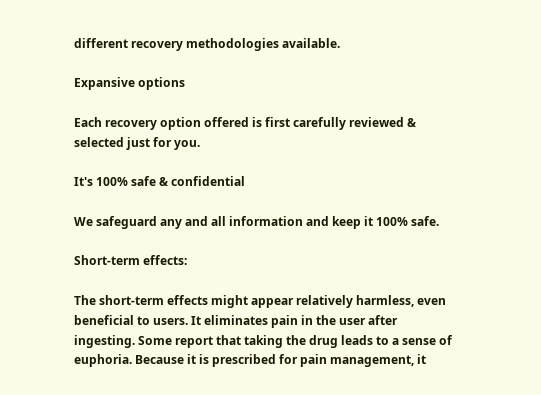different recovery methodologies available.

Expansive options

Each recovery option offered is first carefully reviewed & selected just for you.

It's 100% safe & confidential

We safeguard any and all information and keep it 100% safe.

Short-term effects:

The short-term effects might appear relatively harmless, even beneficial to users. It eliminates pain in the user after ingesting. Some report that taking the drug leads to a sense of euphoria. Because it is prescribed for pain management, it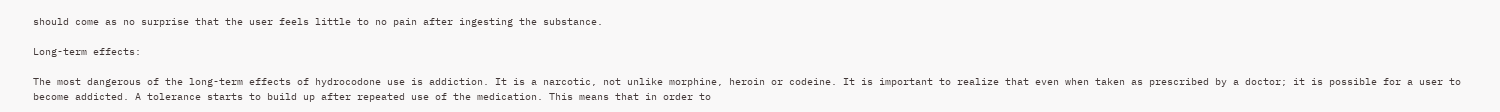should come as no surprise that the user feels little to no pain after ingesting the substance.

Long-term effects:

The most dangerous of the long-term effects of hydrocodone use is addiction. It is a narcotic, not unlike morphine, heroin or codeine. It is important to realize that even when taken as prescribed by a doctor; it is possible for a user to become addicted. A tolerance starts to build up after repeated use of the medication. This means that in order to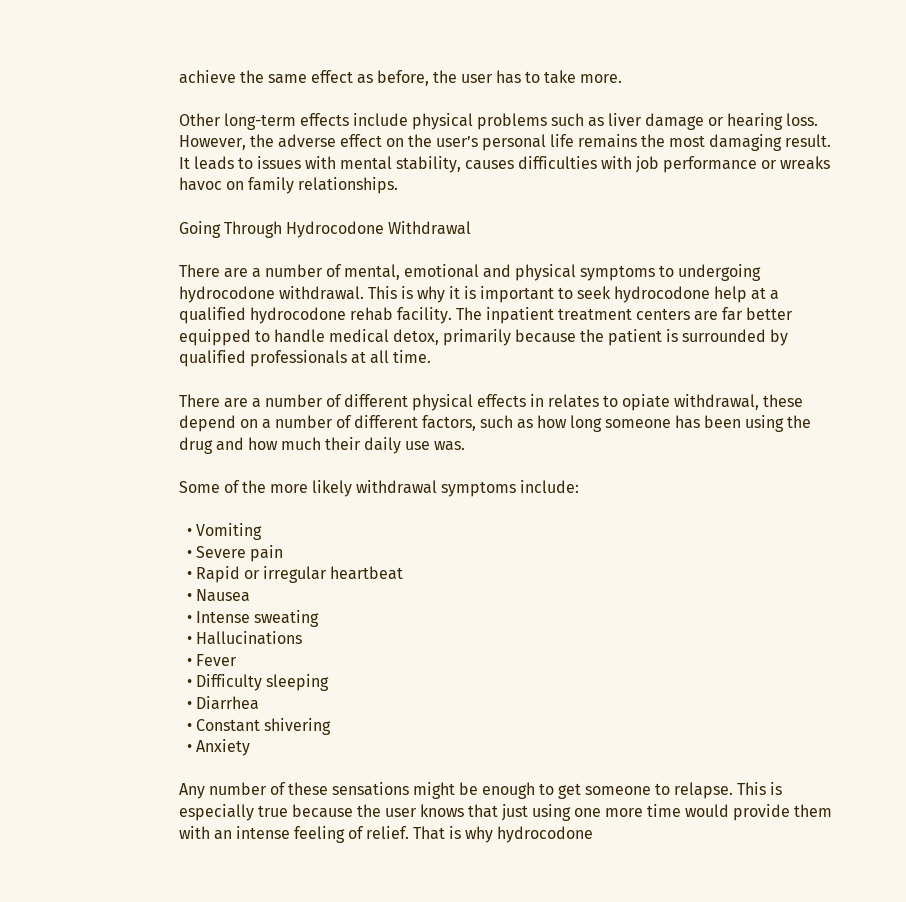achieve the same effect as before, the user has to take more.

Other long-term effects include physical problems such as liver damage or hearing loss. However, the adverse effect on the user’s personal life remains the most damaging result. It leads to issues with mental stability, causes difficulties with job performance or wreaks havoc on family relationships.

Going Through Hydrocodone Withdrawal

There are a number of mental, emotional and physical symptoms to undergoing hydrocodone withdrawal. This is why it is important to seek hydrocodone help at a qualified hydrocodone rehab facility. The inpatient treatment centers are far better equipped to handle medical detox, primarily because the patient is surrounded by qualified professionals at all time.

There are a number of different physical effects in relates to opiate withdrawal, these depend on a number of different factors, such as how long someone has been using the drug and how much their daily use was.

Some of the more likely withdrawal symptoms include:

  • Vomiting
  • Severe pain
  • Rapid or irregular heartbeat
  • Nausea
  • Intense sweating
  • Hallucinations
  • Fever
  • Difficulty sleeping
  • Diarrhea
  • Constant shivering
  • Anxiety

Any number of these sensations might be enough to get someone to relapse. This is especially true because the user knows that just using one more time would provide them with an intense feeling of relief. That is why hydrocodone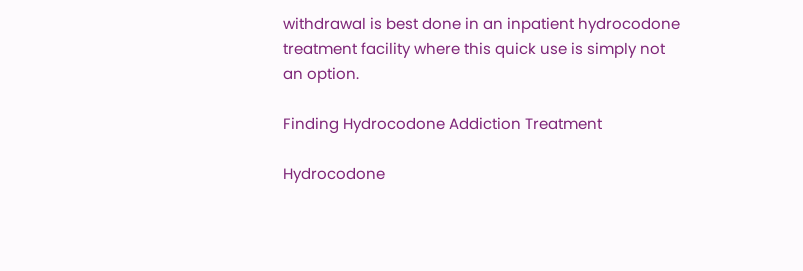withdrawal is best done in an inpatient hydrocodone treatment facility where this quick use is simply not an option.

Finding Hydrocodone Addiction Treatment

Hydrocodone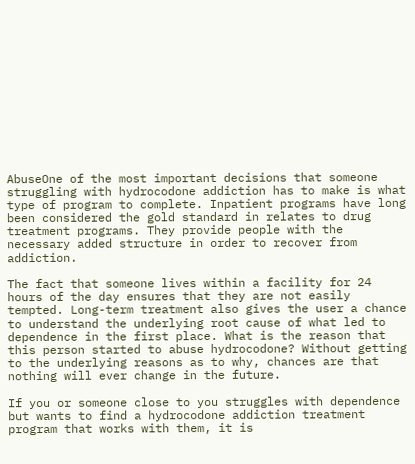AbuseOne of the most important decisions that someone struggling with hydrocodone addiction has to make is what type of program to complete. Inpatient programs have long been considered the gold standard in relates to drug treatment programs. They provide people with the necessary added structure in order to recover from addiction.

The fact that someone lives within a facility for 24 hours of the day ensures that they are not easily tempted. Long-term treatment also gives the user a chance to understand the underlying root cause of what led to dependence in the first place. What is the reason that this person started to abuse hydrocodone? Without getting to the underlying reasons as to why, chances are that nothing will ever change in the future.

If you or someone close to you struggles with dependence but wants to find a hydrocodone addiction treatment program that works with them, it is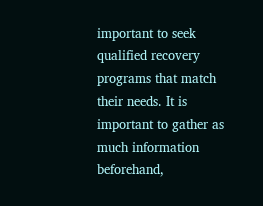important to seek qualified recovery programs that match their needs. It is important to gather as much information beforehand,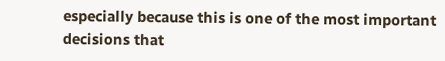especially because this is one of the most important decisions that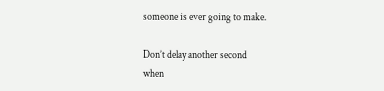someone is ever going to make.

Don’t delay another second
when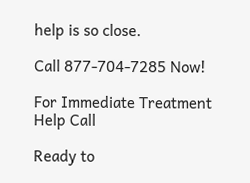help is so close.

Call 877-704-7285 Now!

For Immediate Treatment Help Call

Ready to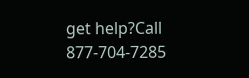get help?Call 877-704-7285